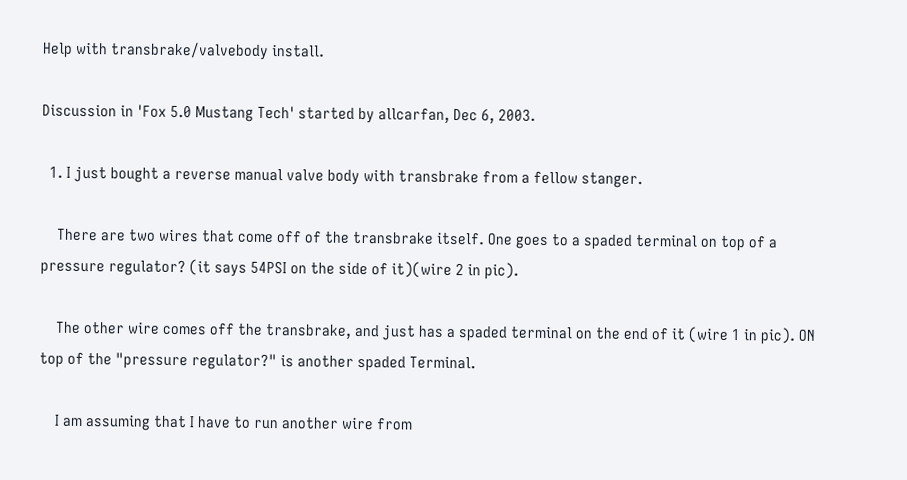Help with transbrake/valvebody install.

Discussion in 'Fox 5.0 Mustang Tech' started by allcarfan, Dec 6, 2003.

  1. I just bought a reverse manual valve body with transbrake from a fellow stanger.

    There are two wires that come off of the transbrake itself. One goes to a spaded terminal on top of a pressure regulator? (it says 54PSI on the side of it)(wire 2 in pic).

    The other wire comes off the transbrake, and just has a spaded terminal on the end of it (wire 1 in pic). ON top of the "pressure regulator?" is another spaded Terminal.

    I am assuming that I have to run another wire from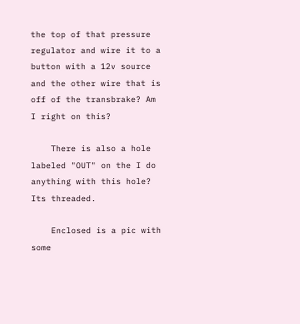the top of that pressure regulator and wire it to a button with a 12v source and the other wire that is off of the transbrake? Am I right on this?

    There is also a hole labeled "OUT" on the I do anything with this hole? Its threaded.

    Enclosed is a pic with some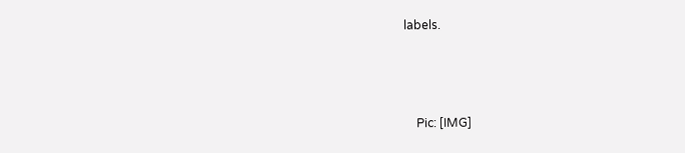labels.



    Pic: [IMG]